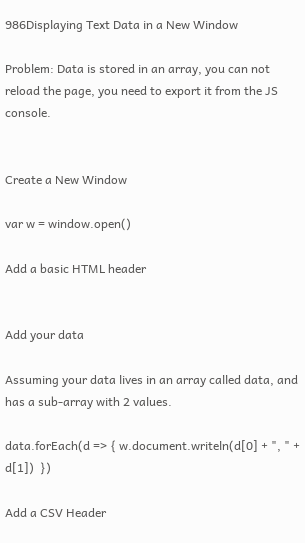986Displaying Text Data in a New Window

Problem: Data is stored in an array, you can not reload the page, you need to export it from the JS console.


Create a New Window

var w = window.open()

Add a basic HTML header


Add your data

Assuming your data lives in an array called data, and has a sub-array with 2 values.

data.forEach(d => { w.document.writeln(d[0] + ", " + d[1])  })

Add a CSV Header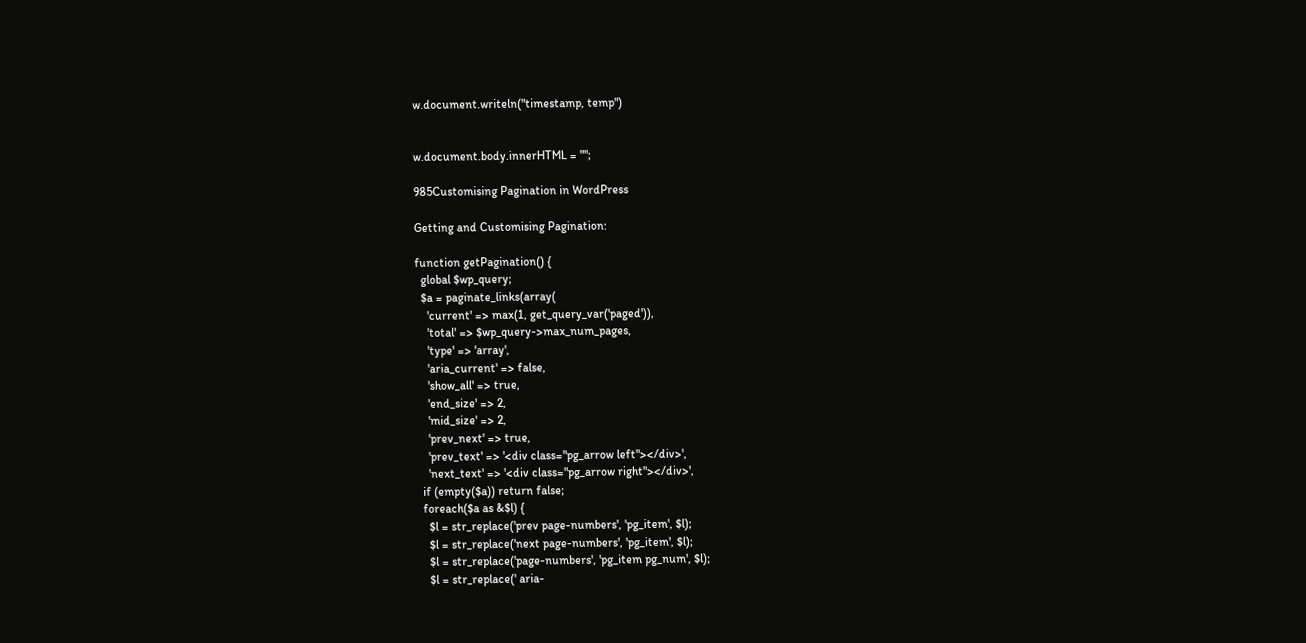w.document.writeln("timestamp, temp")


w.document.body.innerHTML = "";

985Customising Pagination in WordPress

Getting and Customising Pagination:

function getPagination() {
  global $wp_query;
  $a = paginate_links(array(
    'current' => max(1, get_query_var('paged')),
    'total' => $wp_query->max_num_pages,
    'type' => 'array',
    'aria_current' => false,
    'show_all' => true,
    'end_size' => 2,
    'mid_size' => 2,
    'prev_next' => true,
    'prev_text' => '<div class="pg_arrow left"></div>',
    'next_text' => '<div class="pg_arrow right"></div>',
  if (empty($a)) return false;
  foreach($a as &$l) {
    $l = str_replace('prev page-numbers', 'pg_item', $l);
    $l = str_replace('next page-numbers', 'pg_item', $l);
    $l = str_replace('page-numbers', 'pg_item pg_num', $l);
    $l = str_replace(' aria-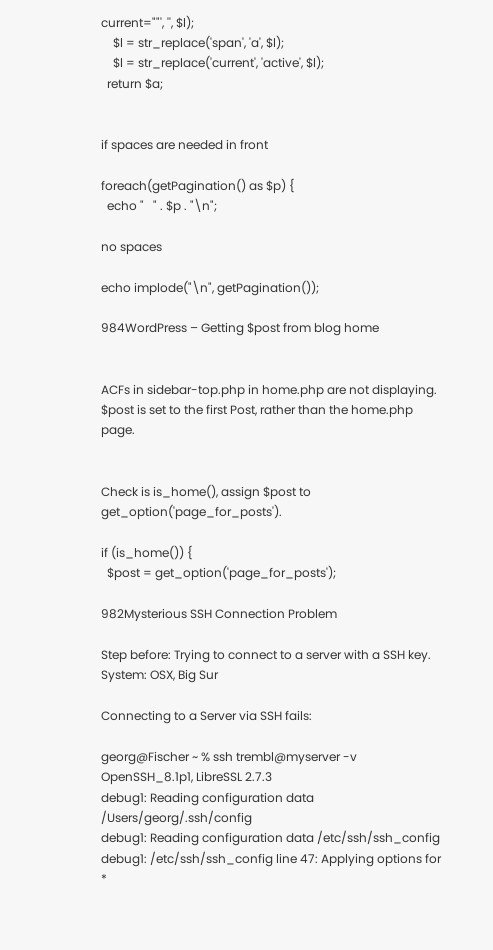current=""', '', $l);
    $l = str_replace('span', 'a', $l);
    $l = str_replace('current', 'active', $l);
  return $a;


if spaces are needed in front

foreach(getPagination() as $p) {
  echo "   " . $p . "\n";

no spaces

echo implode("\n", getPagination());

984WordPress – Getting $post from blog home


ACFs in sidebar-top.php in home.php are not displaying. $post is set to the first Post, rather than the home.php page.


Check is is_home(), assign $post to get_option('page_for_posts').

if (is_home()) {
  $post = get_option('page_for_posts');

982Mysterious SSH Connection Problem

Step before: Trying to connect to a server with a SSH key. System: OSX, Big Sur

Connecting to a Server via SSH fails:

georg@Fischer ~ % ssh trembl@myserver -v
OpenSSH_8.1p1, LibreSSL 2.7.3
debug1: Reading configuration data /Users/georg/.ssh/config
debug1: Reading configuration data /etc/ssh/ssh_config
debug1: /etc/ssh/ssh_config line 47: Applying options for *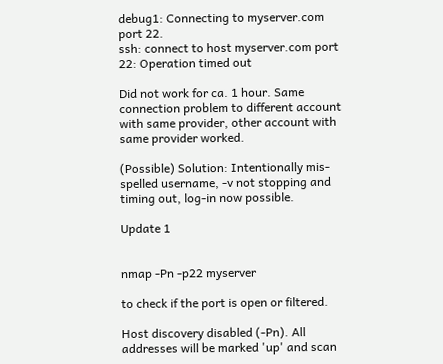debug1: Connecting to myserver.com port 22.
ssh: connect to host myserver.com port 22: Operation timed out

Did not work for ca. 1 hour. Same connection problem to different account with same provider, other account with same provider worked.

(Possible) Solution: Intentionally mis-spelled username, -v not stopping and timing out, log-in now possible.

Update 1


nmap -Pn -p22 myserver

to check if the port is open or filtered.

Host discovery disabled (-Pn). All addresses will be marked 'up' and scan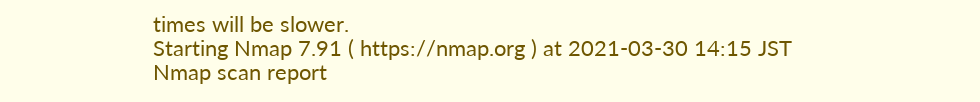times will be slower.
Starting Nmap 7.91 ( https://nmap.org ) at 2021-03-30 14:15 JST
Nmap scan report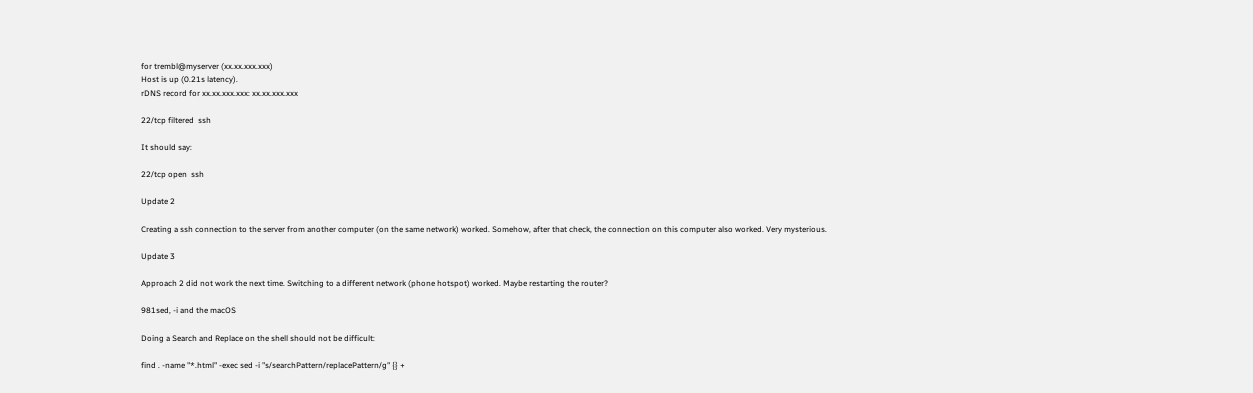for trembl@myserver (xx.xx.xxx.xxx)
Host is up (0.21s latency).
rDNS record for xx.xx.xxx.xxx: xx.xx.xxx.xxx

22/tcp filtered  ssh

It should say:

22/tcp open  ssh

Update 2

Creating a ssh connection to the server from another computer (on the same network) worked. Somehow, after that check, the connection on this computer also worked. Very mysterious.

Update 3

Approach 2 did not work the next time. Switching to a different network (phone hotspot) worked. Maybe restarting the router?

981sed, -i and the macOS

Doing a Search and Replace on the shell should not be difficult:

find . -name "*.html" -exec sed -i "s/searchPattern/replacePattern/g" {} +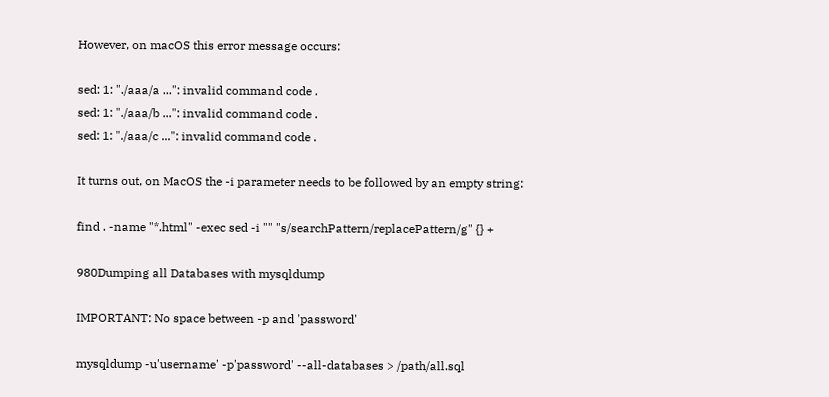However, on macOS this error message occurs:

sed: 1: "./aaa/a ...": invalid command code .
sed: 1: "./aaa/b ...": invalid command code .
sed: 1: "./aaa/c ...": invalid command code .

It turns out, on MacOS the -i parameter needs to be followed by an empty string:

find . -name "*.html" -exec sed -i "" "s/searchPattern/replacePattern/g" {} +

980Dumping all Databases with mysqldump

IMPORTANT: No space between -p and 'password'

mysqldump -u'username' -p'password' --all-databases > /path/all.sql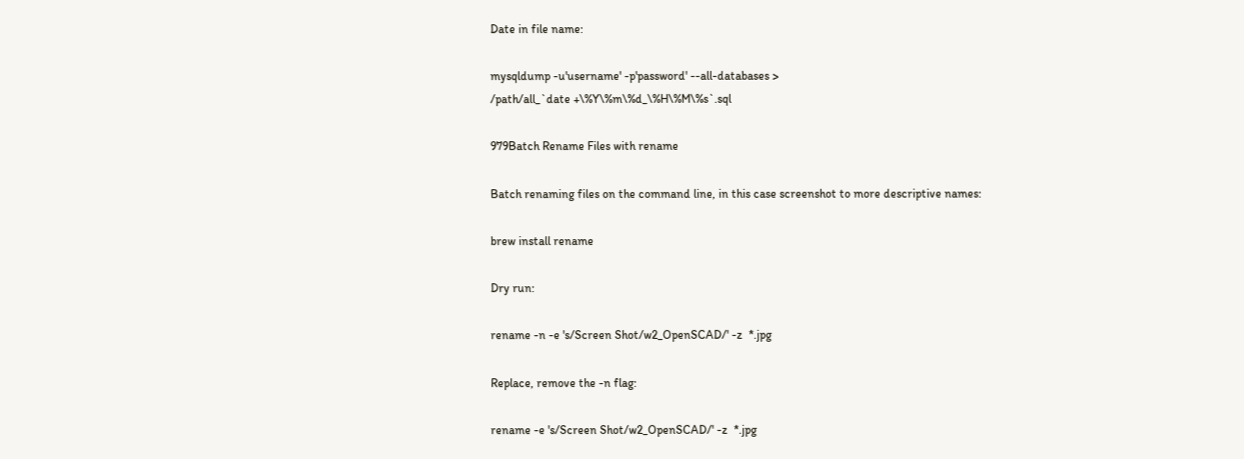Date in file name:

mysqldump -u'username' -p'password' --all-databases >
/path/all_`date +\%Y\%m\%d_\%H\%M\%s`.sql

979Batch Rename Files with rename

Batch renaming files on the command line, in this case screenshot to more descriptive names:

brew install rename

Dry run:

rename -n -e 's/Screen Shot/w2_OpenSCAD/' -z  *.jpg

Replace, remove the -n flag:

rename -e 's/Screen Shot/w2_OpenSCAD/' -z  *.jpg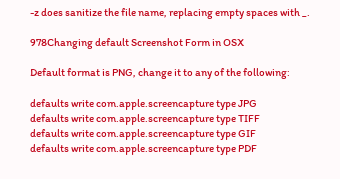-z does sanitize the file name, replacing empty spaces with _.

978Changing default Screenshot Form in OSX

Default format is PNG, change it to any of the following:

defaults write com.apple.screencapture type JPG
defaults write com.apple.screencapture type TIFF
defaults write com.apple.screencapture type GIF
defaults write com.apple.screencapture type PDF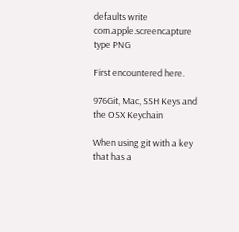defaults write com.apple.screencapture type PNG

First encountered here.

976Git, Mac, SSH Keys and the OSX Keychain

When using git with a key that has a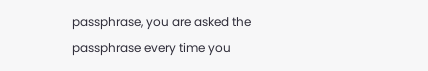passphrase, you are asked the passphrase every time you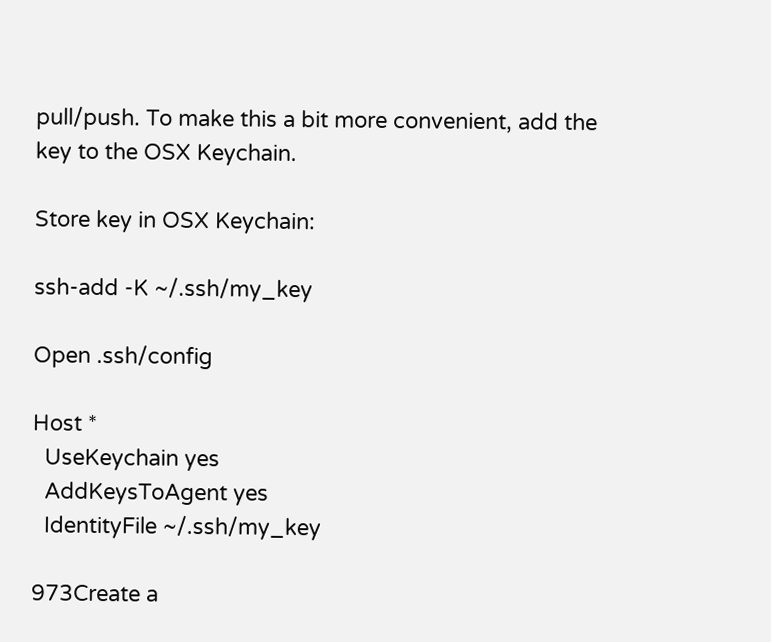pull/push. To make this a bit more convenient, add the key to the OSX Keychain.

Store key in OSX Keychain:

ssh-add -K ~/.ssh/my_key

Open .ssh/config

Host *
  UseKeychain yes
  AddKeysToAgent yes
  IdentityFile ~/.ssh/my_key

973Create a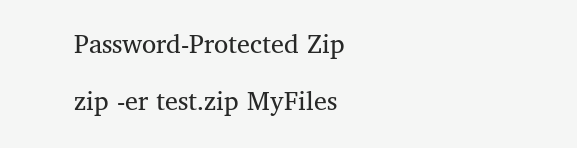Password-Protected Zip

zip -er test.zip MyFiles